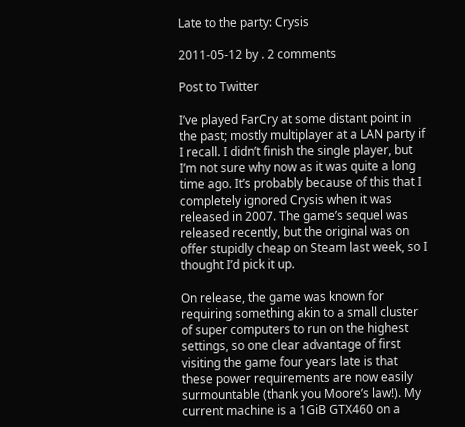Late to the party: Crysis

2011-05-12 by . 2 comments

Post to Twitter

I’ve played FarCry at some distant point in the past; mostly multiplayer at a LAN party if I recall. I didn’t finish the single player, but I’m not sure why now as it was quite a long time ago. It’s probably because of this that I completely ignored Crysis when it was released in 2007. The game’s sequel was released recently, but the original was on offer stupidly cheap on Steam last week, so I thought I’d pick it up.

On release, the game was known for requiring something akin to a small cluster of super computers to run on the highest settings, so one clear advantage of first visiting the game four years late is that these power requirements are now easily surmountable (thank you Moore’s law!). My current machine is a 1GiB GTX460 on a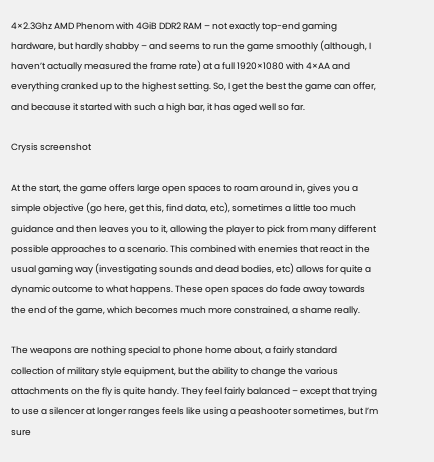4×2.3Ghz AMD Phenom with 4GiB DDR2 RAM – not exactly top-end gaming hardware, but hardly shabby – and seems to run the game smoothly (although, I haven’t actually measured the frame rate) at a full 1920×1080 with 4×AA and everything cranked up to the highest setting. So, I get the best the game can offer, and because it started with such a high bar, it has aged well so far.

Crysis screenshot

At the start, the game offers large open spaces to roam around in, gives you a simple objective (go here, get this, find data, etc), sometimes a little too much guidance and then leaves you to it, allowing the player to pick from many different possible approaches to a scenario. This combined with enemies that react in the usual gaming way (investigating sounds and dead bodies, etc) allows for quite a dynamic outcome to what happens. These open spaces do fade away towards the end of the game, which becomes much more constrained, a shame really.

The weapons are nothing special to phone home about, a fairly standard collection of military style equipment, but the ability to change the various attachments on the fly is quite handy. They feel fairly balanced – except that trying to use a silencer at longer ranges feels like using a peashooter sometimes, but I’m sure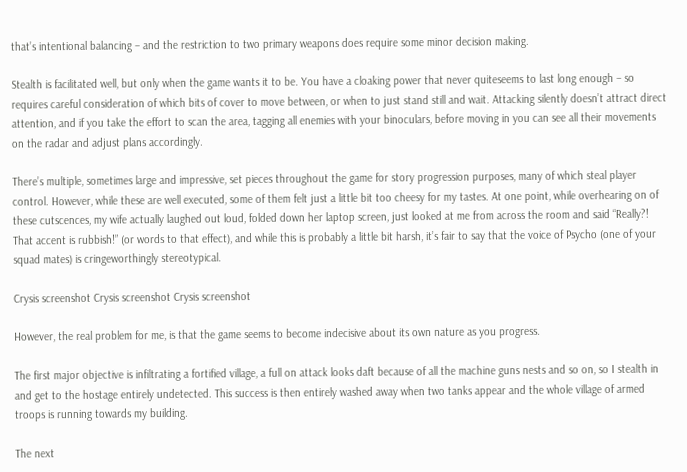that’s intentional balancing – and the restriction to two primary weapons does require some minor decision making.

Stealth is facilitated well, but only when the game wants it to be. You have a cloaking power that never quiteseems to last long enough – so requires careful consideration of which bits of cover to move between, or when to just stand still and wait. Attacking silently doesn’t attract direct attention, and if you take the effort to scan the area, tagging all enemies with your binoculars, before moving in you can see all their movements on the radar and adjust plans accordingly.

There’s multiple, sometimes large and impressive, set pieces throughout the game for story progression purposes, many of which steal player control. However, while these are well executed, some of them felt just a little bit too cheesy for my tastes. At one point, while overhearing on of these cutscences, my wife actually laughed out loud, folded down her laptop screen, just looked at me from across the room and said “Really?! That accent is rubbish!” (or words to that effect), and while this is probably a little bit harsh, it’s fair to say that the voice of Psycho (one of your squad mates) is cringeworthingly stereotypical.

Crysis screenshot Crysis screenshot Crysis screenshot

However, the real problem for me, is that the game seems to become indecisive about its own nature as you progress.

The first major objective is infiltrating a fortified village, a full on attack looks daft because of all the machine guns nests and so on, so I stealth in and get to the hostage entirely undetected. This success is then entirely washed away when two tanks appear and the whole village of armed troops is running towards my building.

The next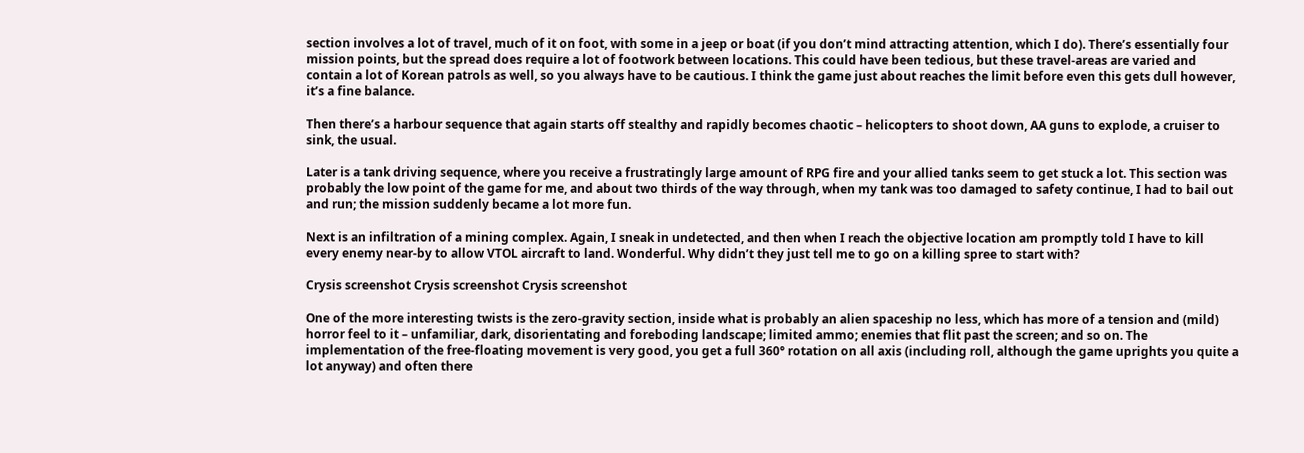section involves a lot of travel, much of it on foot, with some in a jeep or boat (if you don’t mind attracting attention, which I do). There’s essentially four mission points, but the spread does require a lot of footwork between locations. This could have been tedious, but these travel-areas are varied and contain a lot of Korean patrols as well, so you always have to be cautious. I think the game just about reaches the limit before even this gets dull however, it’s a fine balance.

Then there’s a harbour sequence that again starts off stealthy and rapidly becomes chaotic – helicopters to shoot down, AA guns to explode, a cruiser to sink, the usual.

Later is a tank driving sequence, where you receive a frustratingly large amount of RPG fire and your allied tanks seem to get stuck a lot. This section was probably the low point of the game for me, and about two thirds of the way through, when my tank was too damaged to safety continue, I had to bail out and run; the mission suddenly became a lot more fun.

Next is an infiltration of a mining complex. Again, I sneak in undetected, and then when I reach the objective location am promptly told I have to kill every enemy near-by to allow VTOL aircraft to land. Wonderful. Why didn’t they just tell me to go on a killing spree to start with?

Crysis screenshot Crysis screenshot Crysis screenshot

One of the more interesting twists is the zero-gravity section, inside what is probably an alien spaceship no less, which has more of a tension and (mild) horror feel to it – unfamiliar, dark, disorientating and foreboding landscape; limited ammo; enemies that flit past the screen; and so on. The implementation of the free-floating movement is very good, you get a full 360° rotation on all axis (including roll, although the game uprights you quite a lot anyway) and often there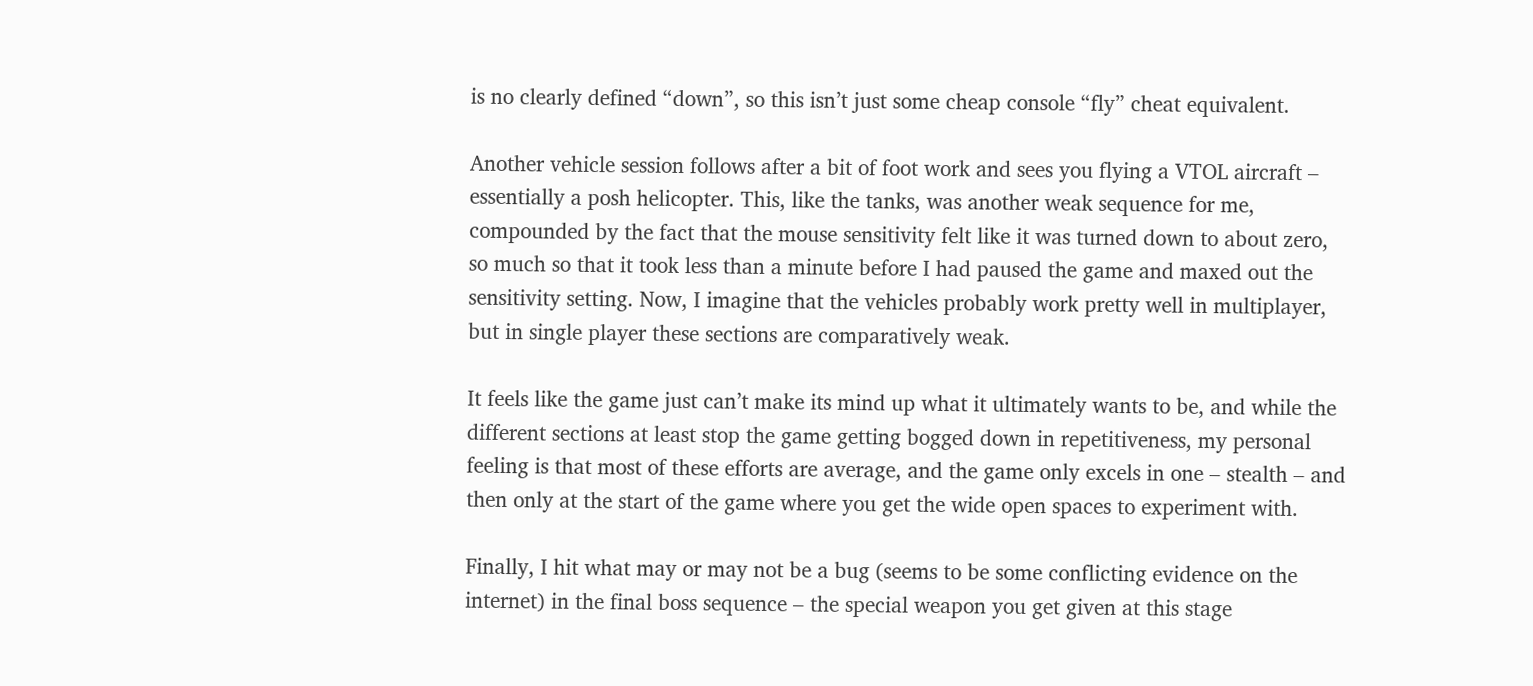is no clearly defined “down”, so this isn’t just some cheap console “fly” cheat equivalent.

Another vehicle session follows after a bit of foot work and sees you flying a VTOL aircraft – essentially a posh helicopter. This, like the tanks, was another weak sequence for me, compounded by the fact that the mouse sensitivity felt like it was turned down to about zero, so much so that it took less than a minute before I had paused the game and maxed out the sensitivity setting. Now, I imagine that the vehicles probably work pretty well in multiplayer, but in single player these sections are comparatively weak.

It feels like the game just can’t make its mind up what it ultimately wants to be, and while the different sections at least stop the game getting bogged down in repetitiveness, my personal feeling is that most of these efforts are average, and the game only excels in one – stealth – and then only at the start of the game where you get the wide open spaces to experiment with.

Finally, I hit what may or may not be a bug (seems to be some conflicting evidence on the internet) in the final boss sequence – the special weapon you get given at this stage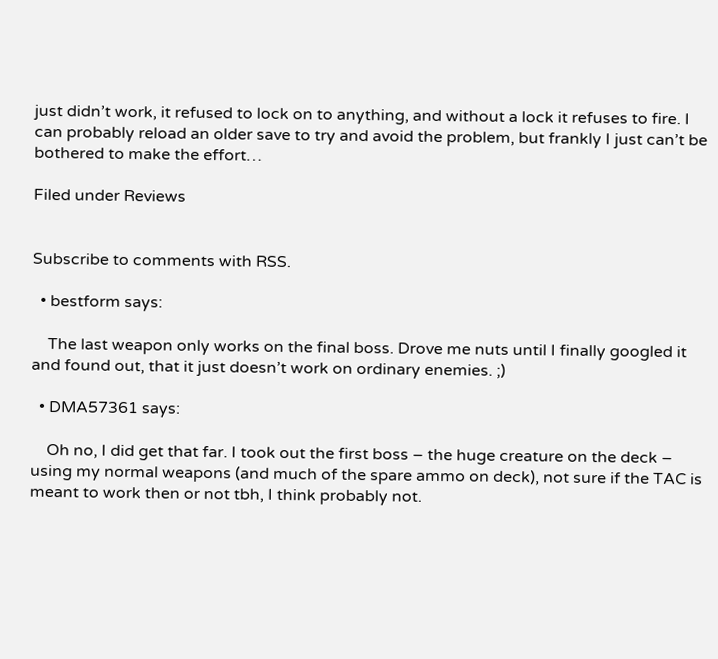just didn’t work, it refused to lock on to anything, and without a lock it refuses to fire. I can probably reload an older save to try and avoid the problem, but frankly I just can’t be bothered to make the effort…

Filed under Reviews


Subscribe to comments with RSS.

  • bestform says:

    The last weapon only works on the final boss. Drove me nuts until I finally googled it and found out, that it just doesn’t work on ordinary enemies. ;)

  • DMA57361 says:

    Oh no, I did get that far. I took out the first boss – the huge creature on the deck – using my normal weapons (and much of the spare ammo on deck), not sure if the TAC is meant to work then or not tbh, I think probably not.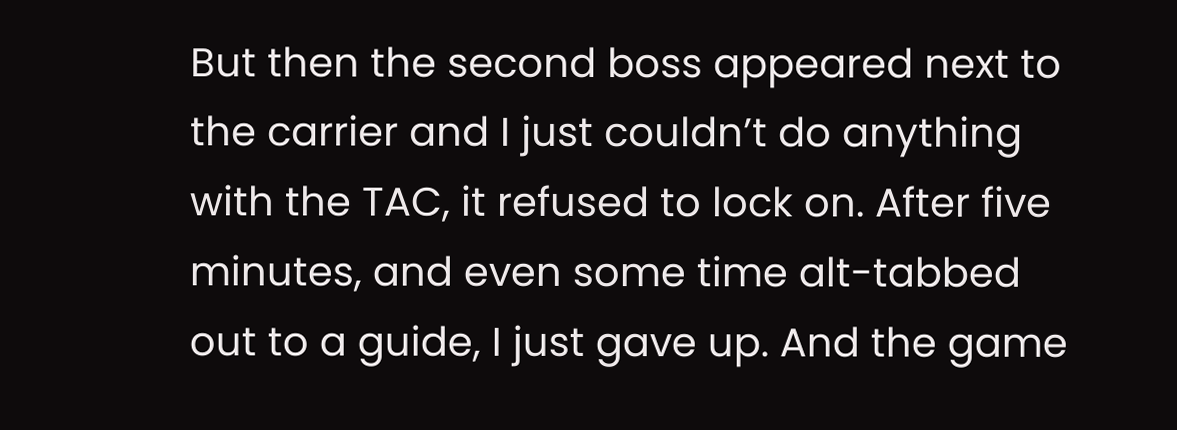But then the second boss appeared next to the carrier and I just couldn’t do anything with the TAC, it refused to lock on. After five minutes, and even some time alt-tabbed out to a guide, I just gave up. And the game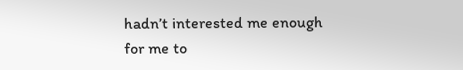hadn’t interested me enough for me to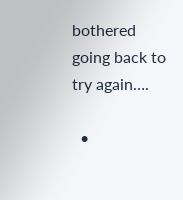bothered going back to try again….

  •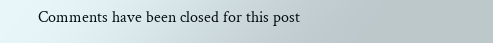Comments have been closed for this post